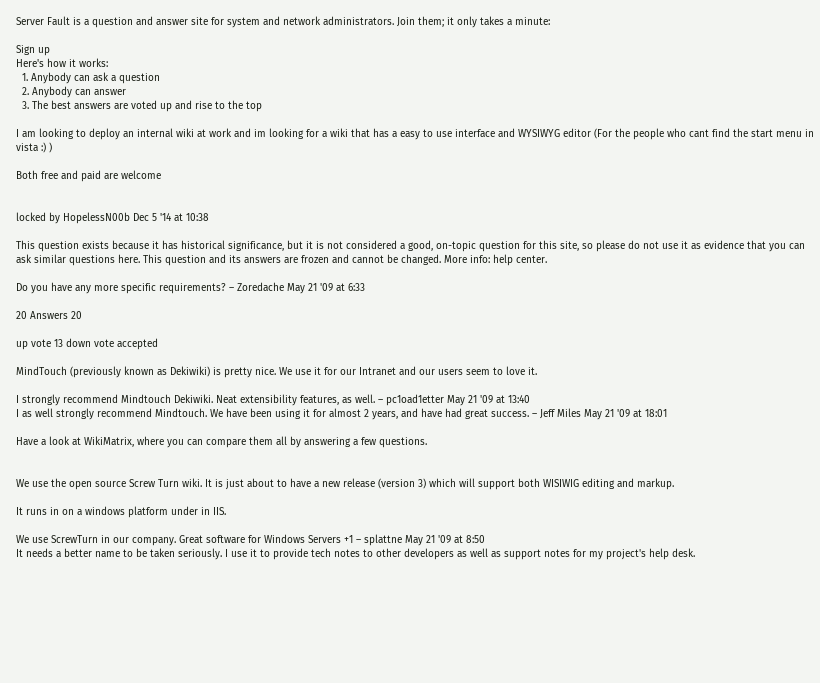Server Fault is a question and answer site for system and network administrators. Join them; it only takes a minute:

Sign up
Here's how it works:
  1. Anybody can ask a question
  2. Anybody can answer
  3. The best answers are voted up and rise to the top

I am looking to deploy an internal wiki at work and im looking for a wiki that has a easy to use interface and WYSIWYG editor (For the people who cant find the start menu in vista :) )

Both free and paid are welcome


locked by HopelessN00b Dec 5 '14 at 10:38

This question exists because it has historical significance, but it is not considered a good, on-topic question for this site, so please do not use it as evidence that you can ask similar questions here. This question and its answers are frozen and cannot be changed. More info: help center.

Do you have any more specific requirements? – Zoredache May 21 '09 at 6:33

20 Answers 20

up vote 13 down vote accepted

MindTouch (previously known as Dekiwiki) is pretty nice. We use it for our Intranet and our users seem to love it.

I strongly recommend Mindtouch Dekiwiki. Neat extensibility features, as well. – pc1oad1etter May 21 '09 at 13:40
I as well strongly recommend Mindtouch. We have been using it for almost 2 years, and have had great success. – Jeff Miles May 21 '09 at 18:01

Have a look at WikiMatrix, where you can compare them all by answering a few questions.


We use the open source Screw Turn wiki. It is just about to have a new release (version 3) which will support both WISIWIG editing and markup.

It runs in on a windows platform under in IIS.

We use ScrewTurn in our company. Great software for Windows Servers +1 – splattne May 21 '09 at 8:50
It needs a better name to be taken seriously. I use it to provide tech notes to other developers as well as support notes for my project's help desk.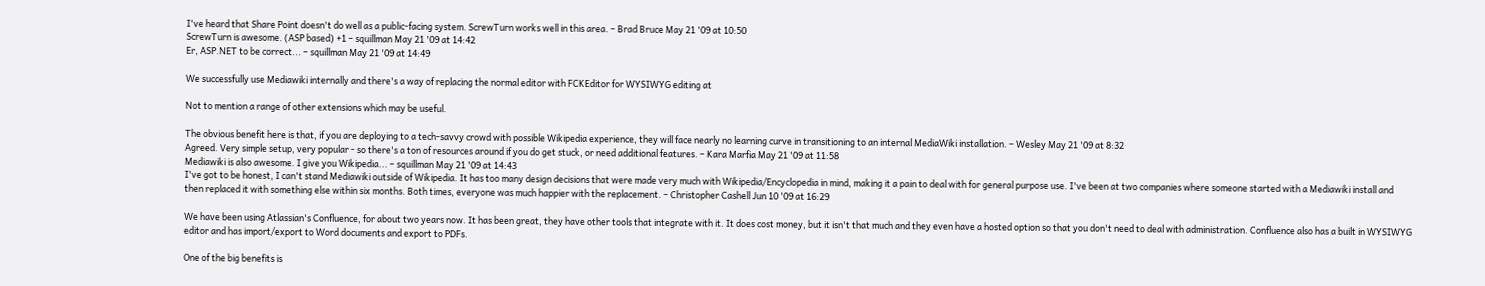I've heard that Share Point doesn't do well as a public-facing system. ScrewTurn works well in this area. – Brad Bruce May 21 '09 at 10:50
ScrewTurn is awesome. (ASP based) +1 – squillman May 21 '09 at 14:42
Er, ASP.NET to be correct... – squillman May 21 '09 at 14:49

We successfully use Mediawiki internally and there's a way of replacing the normal editor with FCKEditor for WYSIWYG editing at

Not to mention a range of other extensions which may be useful.

The obvious benefit here is that, if you are deploying to a tech-savvy crowd with possible Wikipedia experience, they will face nearly no learning curve in transitioning to an internal MediaWiki installation. – Wesley May 21 '09 at 8:32
Agreed. Very simple setup, very popular - so there's a ton of resources around if you do get stuck, or need additional features. – Kara Marfia May 21 '09 at 11:58
Mediawiki is also awesome. I give you Wikipedia... – squillman May 21 '09 at 14:43
I've got to be honest, I can't stand Mediawiki outside of Wikipedia. It has too many design decisions that were made very much with Wikipedia/Encyclopedia in mind, making it a pain to deal with for general purpose use. I've been at two companies where someone started with a Mediawiki install and then replaced it with something else within six months. Both times, everyone was much happier with the replacement. – Christopher Cashell Jun 10 '09 at 16:29

We have been using Atlassian's Confluence, for about two years now. It has been great, they have other tools that integrate with it. It does cost money, but it isn't that much and they even have a hosted option so that you don't need to deal with administration. Confluence also has a built in WYSIWYG editor and has import/export to Word documents and export to PDFs.

One of the big benefits is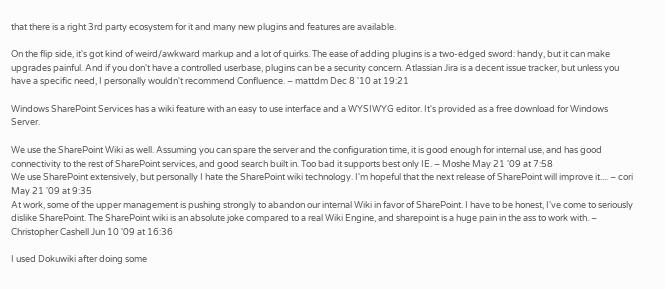that there is a right 3rd party ecosystem for it and many new plugins and features are available.

On the flip side, it's got kind of weird/awkward markup and a lot of quirks. The ease of adding plugins is a two-edged sword: handy, but it can make upgrades painful. And if you don't have a controlled userbase, plugins can be a security concern. Atlassian Jira is a decent issue tracker, but unless you have a specific need, I personally wouldn't recommend Confluence. – mattdm Dec 8 '10 at 19:21

Windows SharePoint Services has a wiki feature with an easy to use interface and a WYSIWYG editor. It's provided as a free download for Windows Server.

We use the SharePoint Wiki as well. Assuming you can spare the server and the configuration time, it is good enough for internal use, and has good connectivity to the rest of SharePoint services, and good search built in. Too bad it supports best only IE. – Moshe May 21 '09 at 7:58
We use SharePoint extensively, but personally I hate the SharePoint wiki technology. I'm hopeful that the next release of SharePoint will improve it.... – cori May 21 '09 at 9:35
At work, some of the upper management is pushing strongly to abandon our internal Wiki in favor of SharePoint. I have to be honest, I've come to seriously dislike SharePoint. The SharePoint wiki is an absolute joke compared to a real Wiki Engine, and sharepoint is a huge pain in the ass to work with. – Christopher Cashell Jun 10 '09 at 16:36

I used Dokuwiki after doing some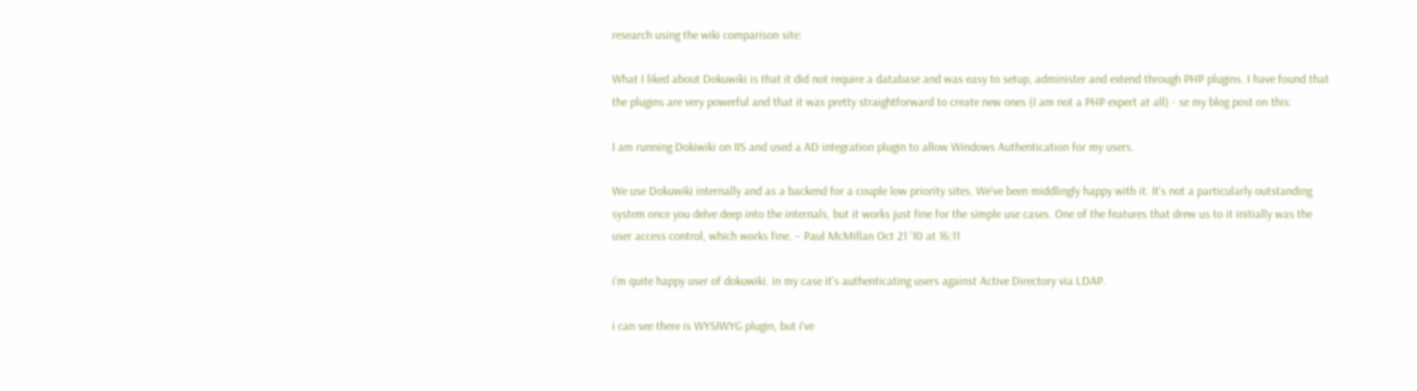research using the wiki comparison site:

What I liked about Dokuwiki is that it did not require a database and was easy to setup, administer and extend through PHP plugins. I have found that the plugins are very powerful and that it was pretty straightforward to create new ones (I am not a PHP expert at all) - se my blog post on this:

I am running Dokiwiki on IIS and used a AD integration plugin to allow Windows Authentication for my users.

We use Dokuwiki internally and as a backend for a couple low priority sites. We've been middlingly happy with it. It's not a particularly outstanding system once you delve deep into the internals, but it works just fine for the simple use cases. One of the features that drew us to it initially was the user access control, which works fine. – Paul McMillan Oct 21 '10 at 16:11

i'm quite happy user of dokuwiki. in my case it's authenticating users against Active Directory via LDAP.

i can see there is WYSIWYG plugin, but i've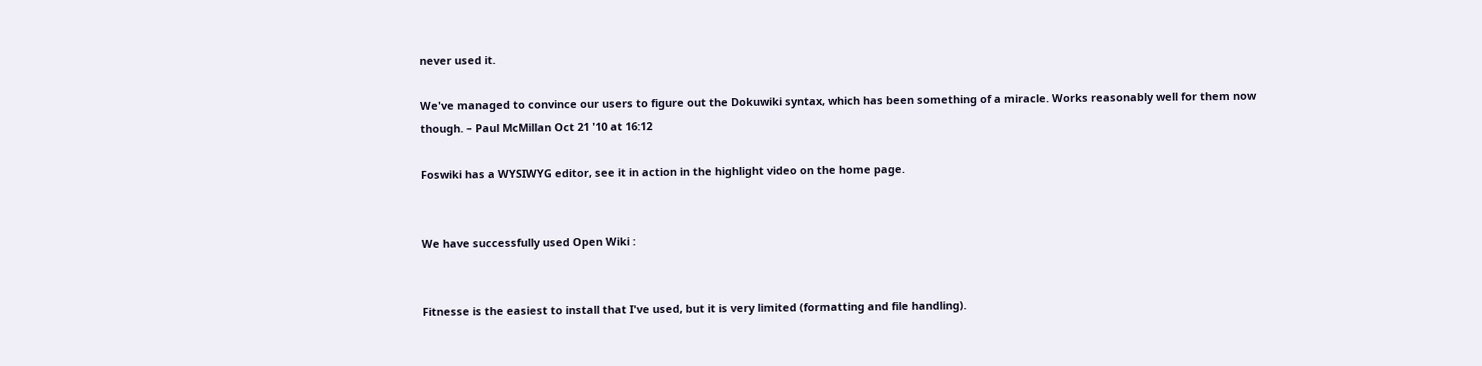never used it.

We've managed to convince our users to figure out the Dokuwiki syntax, which has been something of a miracle. Works reasonably well for them now though. – Paul McMillan Oct 21 '10 at 16:12

Foswiki has a WYSIWYG editor, see it in action in the highlight video on the home page.


We have successfully used Open Wiki :


Fitnesse is the easiest to install that I've used, but it is very limited (formatting and file handling).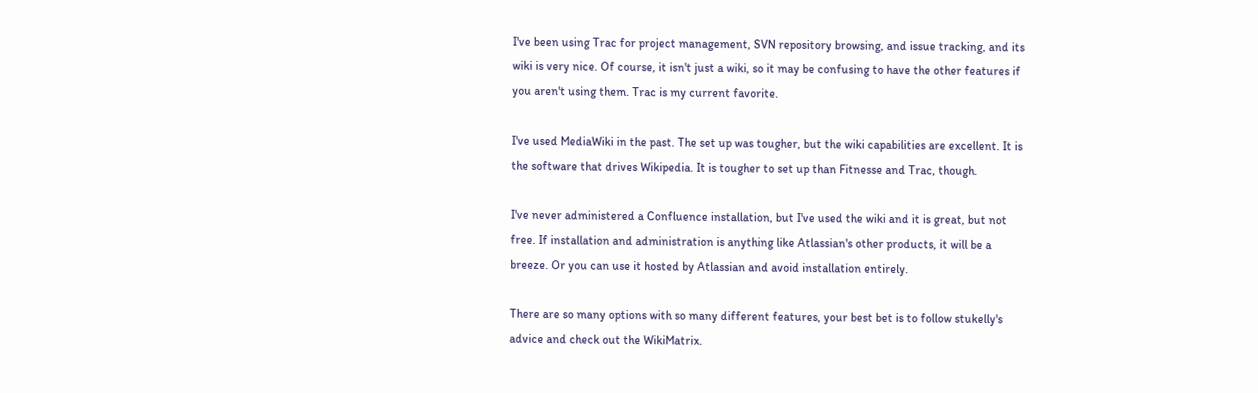I've been using Trac for project management, SVN repository browsing, and issue tracking, and its wiki is very nice. Of course, it isn't just a wiki, so it may be confusing to have the other features if you aren't using them. Trac is my current favorite.

I've used MediaWiki in the past. The set up was tougher, but the wiki capabilities are excellent. It is the software that drives Wikipedia. It is tougher to set up than Fitnesse and Trac, though.

I've never administered a Confluence installation, but I've used the wiki and it is great, but not free. If installation and administration is anything like Atlassian's other products, it will be a breeze. Or you can use it hosted by Atlassian and avoid installation entirely.

There are so many options with so many different features, your best bet is to follow stukelly's advice and check out the WikiMatrix.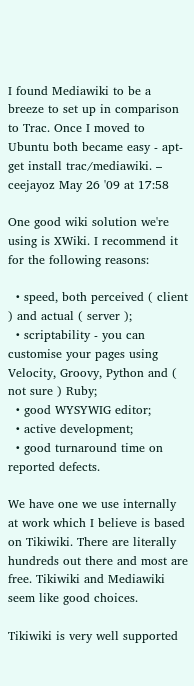I found Mediawiki to be a breeze to set up in comparison to Trac. Once I moved to Ubuntu both became easy - apt-get install trac/mediawiki. – ceejayoz May 26 '09 at 17:58

One good wiki solution we're using is XWiki. I recommend it for the following reasons:

  • speed, both perceived ( client ) and actual ( server );
  • scriptability - you can customise your pages using Velocity, Groovy, Python and ( not sure ) Ruby;
  • good WYSYWIG editor;
  • active development;
  • good turnaround time on reported defects.

We have one we use internally at work which I believe is based on Tikiwiki. There are literally hundreds out there and most are free. Tikiwiki and Mediawiki seem like good choices.

Tikiwiki is very well supported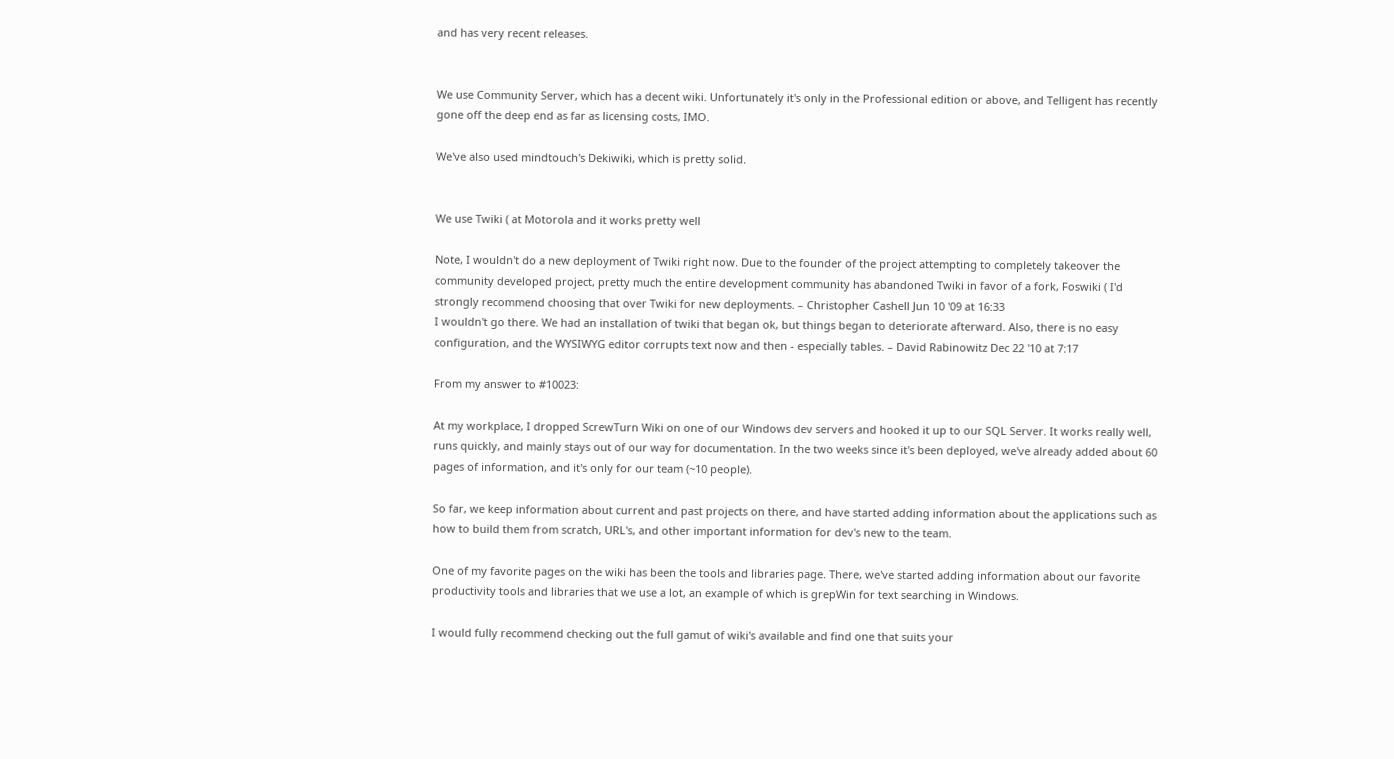and has very recent releases.


We use Community Server, which has a decent wiki. Unfortunately it's only in the Professional edition or above, and Telligent has recently gone off the deep end as far as licensing costs, IMO.

We've also used mindtouch's Dekiwiki, which is pretty solid.


We use Twiki ( at Motorola and it works pretty well

Note, I wouldn't do a new deployment of Twiki right now. Due to the founder of the project attempting to completely takeover the community developed project, pretty much the entire development community has abandoned Twiki in favor of a fork, Foswiki ( I'd strongly recommend choosing that over Twiki for new deployments. – Christopher Cashell Jun 10 '09 at 16:33
I wouldn't go there. We had an installation of twiki that began ok, but things began to deteriorate afterward. Also, there is no easy configuration, and the WYSIWYG editor corrupts text now and then - especially tables. – David Rabinowitz Dec 22 '10 at 7:17

From my answer to #10023:

At my workplace, I dropped ScrewTurn Wiki on one of our Windows dev servers and hooked it up to our SQL Server. It works really well, runs quickly, and mainly stays out of our way for documentation. In the two weeks since it's been deployed, we've already added about 60 pages of information, and it's only for our team (~10 people).

So far, we keep information about current and past projects on there, and have started adding information about the applications such as how to build them from scratch, URL's, and other important information for dev's new to the team.

One of my favorite pages on the wiki has been the tools and libraries page. There, we've started adding information about our favorite productivity tools and libraries that we use a lot, an example of which is grepWin for text searching in Windows.

I would fully recommend checking out the full gamut of wiki's available and find one that suits your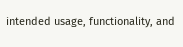intended usage, functionality, and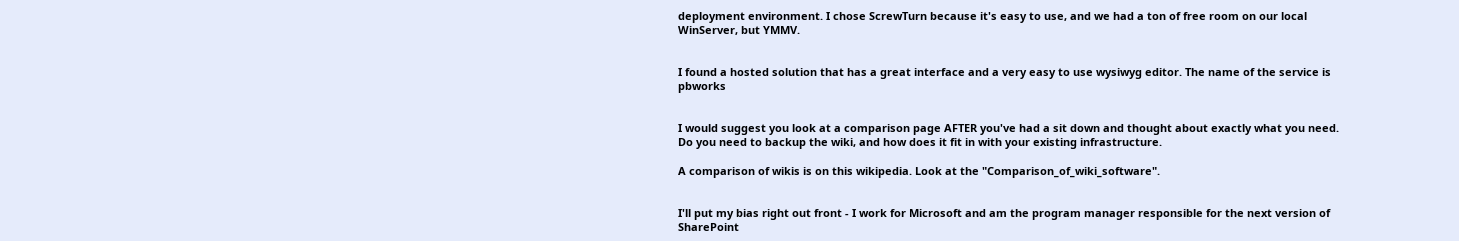deployment environment. I chose ScrewTurn because it's easy to use, and we had a ton of free room on our local WinServer, but YMMV.


I found a hosted solution that has a great interface and a very easy to use wysiwyg editor. The name of the service is pbworks


I would suggest you look at a comparison page AFTER you've had a sit down and thought about exactly what you need. Do you need to backup the wiki, and how does it fit in with your existing infrastructure.

A comparison of wikis is on this wikipedia. Look at the "Comparison_of_wiki_software".


I'll put my bias right out front - I work for Microsoft and am the program manager responsible for the next version of SharePoint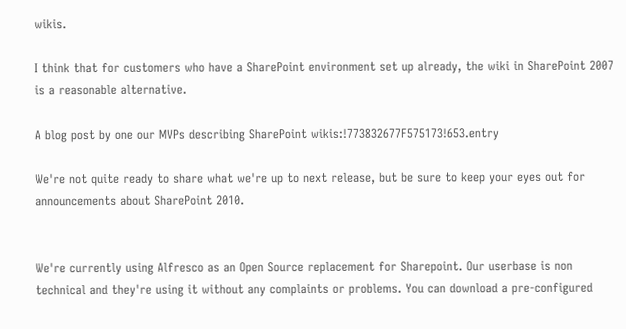wikis.

I think that for customers who have a SharePoint environment set up already, the wiki in SharePoint 2007 is a reasonable alternative.

A blog post by one our MVPs describing SharePoint wikis:!773832677F575173!653.entry

We're not quite ready to share what we're up to next release, but be sure to keep your eyes out for announcements about SharePoint 2010.


We're currently using Alfresco as an Open Source replacement for Sharepoint. Our userbase is non technical and they're using it without any complaints or problems. You can download a pre-configured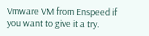Vmware VM from Enspeed if you want to give it a try.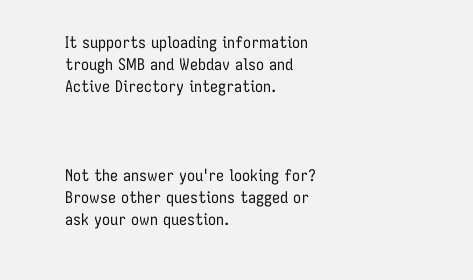It supports uploading information trough SMB and Webdav also and Active Directory integration.



Not the answer you're looking for? Browse other questions tagged or ask your own question.